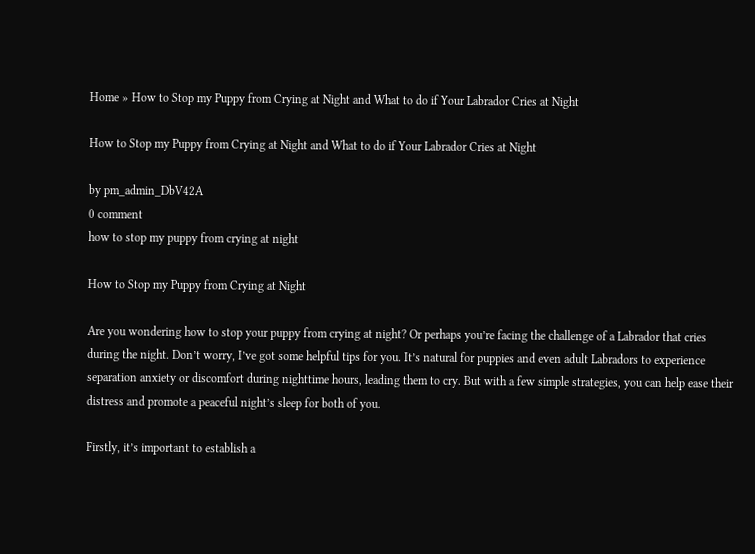Home » How to Stop my Puppy from Crying at Night and What to do if Your Labrador Cries at Night

How to Stop my Puppy from Crying at Night and What to do if Your Labrador Cries at Night

by pm_admin_DbV42A
0 comment
how to stop my puppy from crying at night

How to Stop my Puppy from Crying at Night

Are you wondering how to stop your puppy from crying at night? Or perhaps you’re facing the challenge of a Labrador that cries during the night. Don’t worry, I’ve got some helpful tips for you. It’s natural for puppies and even adult Labradors to experience separation anxiety or discomfort during nighttime hours, leading them to cry. But with a few simple strategies, you can help ease their distress and promote a peaceful night’s sleep for both of you.

Firstly, it’s important to establish a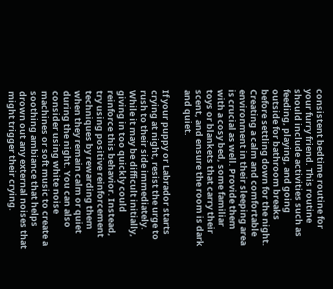consistent bedtime routine for your furry friend. This routine should include activities such as feeding, playing, and going outside for bathroom breaks before settling down for the night. Creating a calm and comfortable environment in their sleeping area is crucial as well. Provide them with a cosy bed, some familiar toys or blankets that carry their scent, and ensure the room is dark and quiet.

If your puppy or Labrador starts crying at night, resist the urge to rush to their side immediately. While it may be difficult initially, giving in too quickly could reinforce this behavior. Instead, try using positive reinforcement techniques by rewarding them when they remain calm or quiet during the night. You can also consider using white noise machines or soft music to create a soothing ambiance that helps drown out any external noises that might trigger their crying.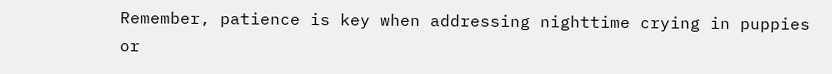Remember, patience is key when addressing nighttime crying in puppies or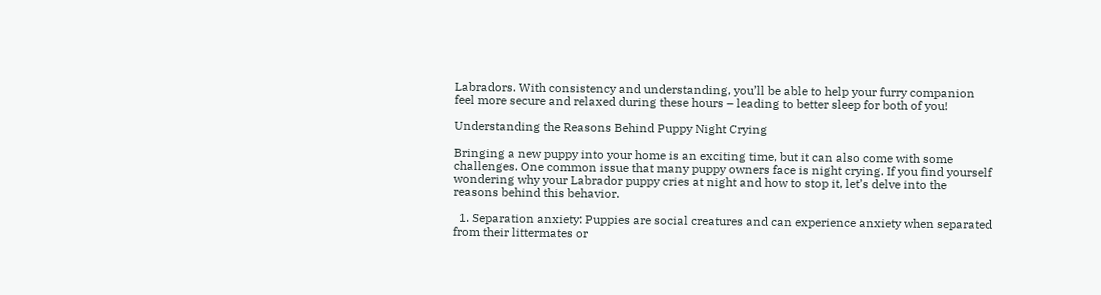Labradors. With consistency and understanding, you’ll be able to help your furry companion feel more secure and relaxed during these hours – leading to better sleep for both of you!

Understanding the Reasons Behind Puppy Night Crying

Bringing a new puppy into your home is an exciting time, but it can also come with some challenges. One common issue that many puppy owners face is night crying. If you find yourself wondering why your Labrador puppy cries at night and how to stop it, let’s delve into the reasons behind this behavior.

  1. Separation anxiety: Puppies are social creatures and can experience anxiety when separated from their littermates or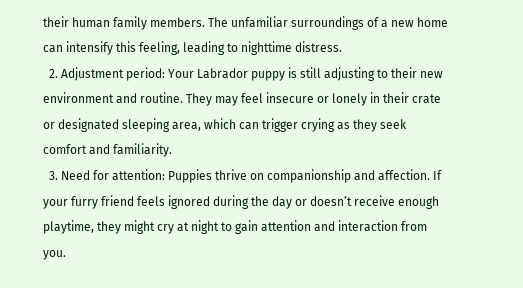their human family members. The unfamiliar surroundings of a new home can intensify this feeling, leading to nighttime distress.
  2. Adjustment period: Your Labrador puppy is still adjusting to their new environment and routine. They may feel insecure or lonely in their crate or designated sleeping area, which can trigger crying as they seek comfort and familiarity.
  3. Need for attention: Puppies thrive on companionship and affection. If your furry friend feels ignored during the day or doesn’t receive enough playtime, they might cry at night to gain attention and interaction from you.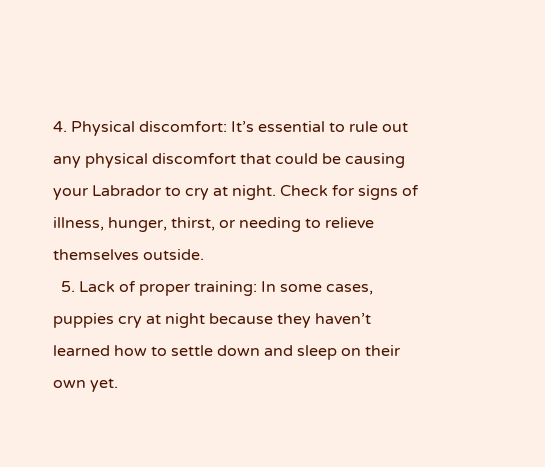4. Physical discomfort: It’s essential to rule out any physical discomfort that could be causing your Labrador to cry at night. Check for signs of illness, hunger, thirst, or needing to relieve themselves outside.
  5. Lack of proper training: In some cases, puppies cry at night because they haven’t learned how to settle down and sleep on their own yet.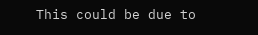This could be due to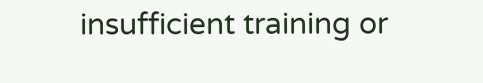insufficient training or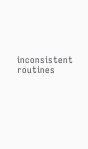inconsistent routines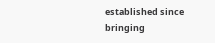established since bringing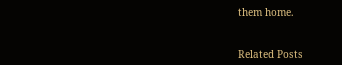them home.


Related Posts